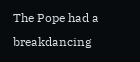The Pope had a breakdancing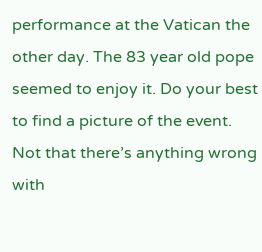performance at the Vatican the other day. The 83 year old pope seemed to enjoy it. Do your best to find a picture of the event. Not that there’s anything wrong with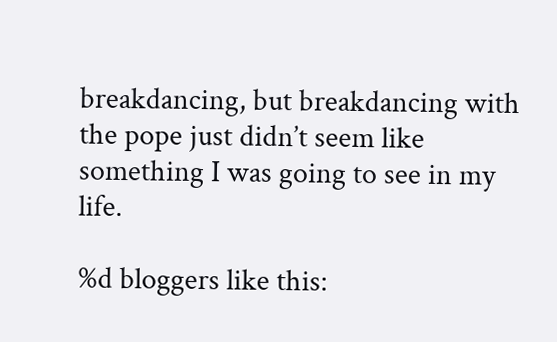breakdancing, but breakdancing with the pope just didn’t seem like something I was going to see in my life.

%d bloggers like this: